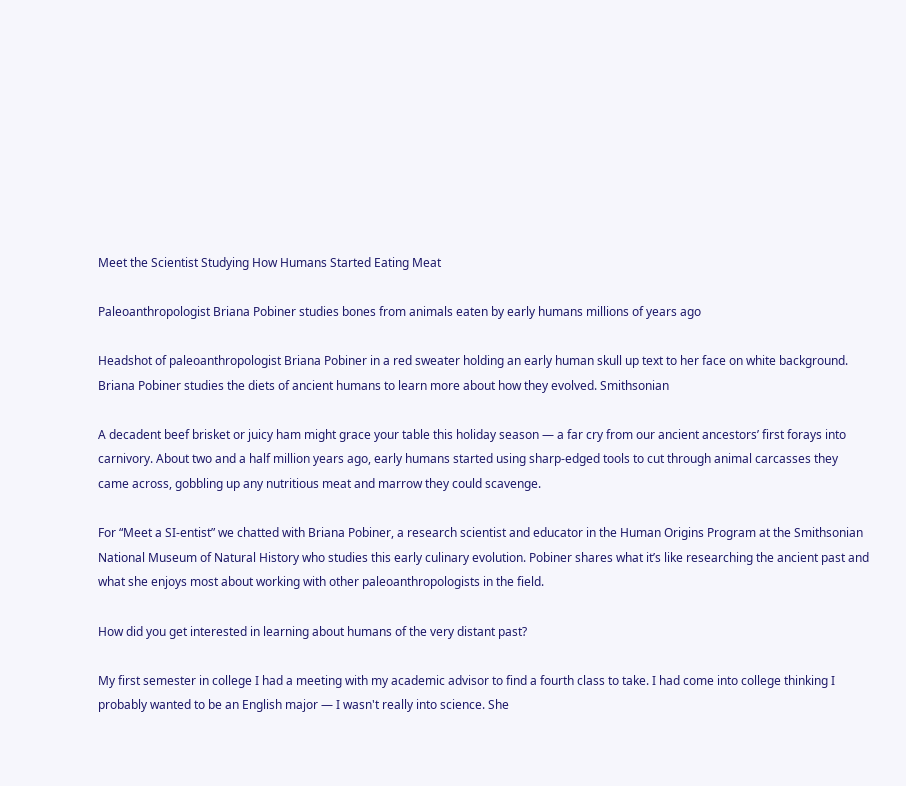Meet the Scientist Studying How Humans Started Eating Meat

Paleoanthropologist Briana Pobiner studies bones from animals eaten by early humans millions of years ago

Headshot of paleoanthropologist Briana Pobiner in a red sweater holding an early human skull up text to her face on white background.
Briana Pobiner studies the diets of ancient humans to learn more about how they evolved. Smithsonian

A decadent beef brisket or juicy ham might grace your table this holiday season — a far cry from our ancient ancestors’ first forays into carnivory. About two and a half million years ago, early humans started using sharp-edged tools to cut through animal carcasses they came across, gobbling up any nutritious meat and marrow they could scavenge.

For “Meet a SI-entist” we chatted with Briana Pobiner, a research scientist and educator in the Human Origins Program at the Smithsonian National Museum of Natural History who studies this early culinary evolution. Pobiner shares what it’s like researching the ancient past and what she enjoys most about working with other paleoanthropologists in the field.

How did you get interested in learning about humans of the very distant past?

My first semester in college I had a meeting with my academic advisor to find a fourth class to take. I had come into college thinking I probably wanted to be an English major — I wasn't really into science. She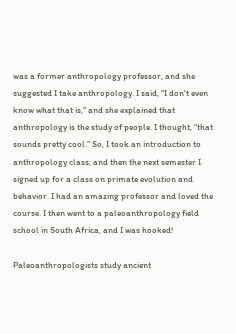was a former anthropology professor, and she suggested I take anthropology. I said, “I don't even know what that is,” and she explained that anthropology is the study of people. I thought, “that sounds pretty cool.” So, I took an introduction to anthropology class, and then the next semester I signed up for a class on primate evolution and behavior. I had an amazing professor and loved the course. I then went to a paleoanthropology field school in South Africa, and I was hooked!

Paleoanthropologists study ancient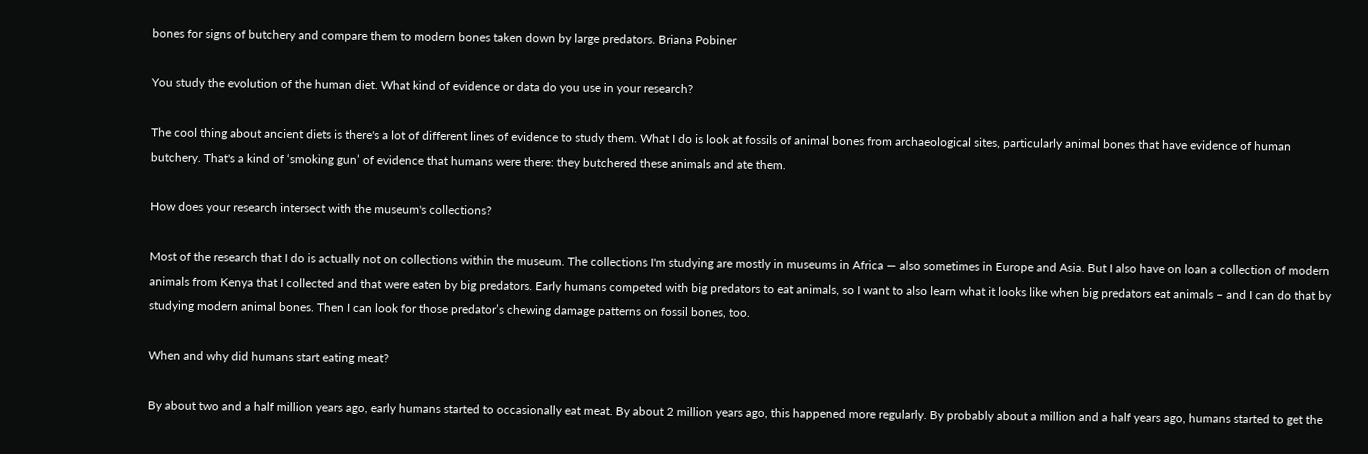bones for signs of butchery and compare them to modern bones taken down by large predators. Briana Pobiner

You study the evolution of the human diet. What kind of evidence or data do you use in your research?

The cool thing about ancient diets is there's a lot of different lines of evidence to study them. What I do is look at fossils of animal bones from archaeological sites, particularly animal bones that have evidence of human butchery. That's a kind of ‘smoking gun’ of evidence that humans were there: they butchered these animals and ate them.

How does your research intersect with the museum's collections?

Most of the research that I do is actually not on collections within the museum. The collections I'm studying are mostly in museums in Africa — also sometimes in Europe and Asia. But I also have on loan a collection of modern animals from Kenya that I collected and that were eaten by big predators. Early humans competed with big predators to eat animals, so I want to also learn what it looks like when big predators eat animals – and I can do that by studying modern animal bones. Then I can look for those predator’s chewing damage patterns on fossil bones, too.

When and why did humans start eating meat?

By about two and a half million years ago, early humans started to occasionally eat meat. By about 2 million years ago, this happened more regularly. By probably about a million and a half years ago, humans started to get the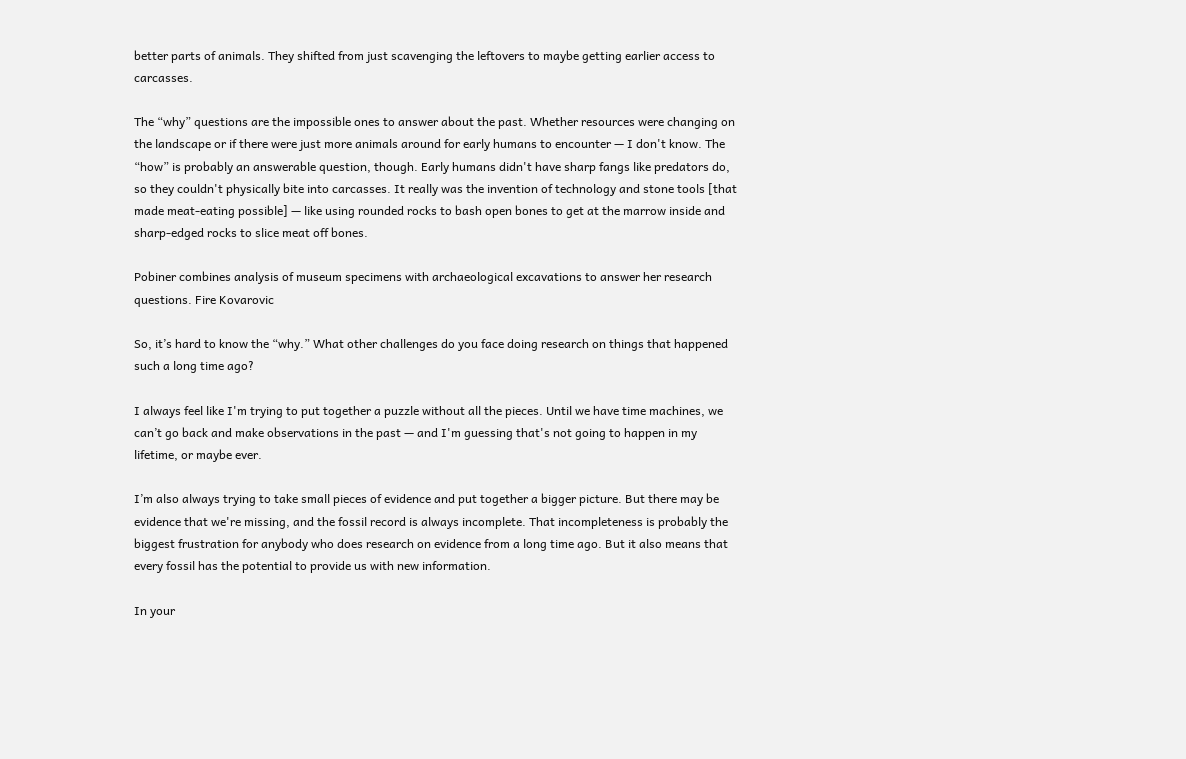better parts of animals. They shifted from just scavenging the leftovers to maybe getting earlier access to carcasses.

The “why” questions are the impossible ones to answer about the past. Whether resources were changing on the landscape or if there were just more animals around for early humans to encounter — I don't know. The “how” is probably an answerable question, though. Early humans didn't have sharp fangs like predators do, so they couldn't physically bite into carcasses. It really was the invention of technology and stone tools [that made meat-eating possible] — like using rounded rocks to bash open bones to get at the marrow inside and sharp-edged rocks to slice meat off bones.

Pobiner combines analysis of museum specimens with archaeological excavations to answer her research questions. Fire Kovarovic

So, it’s hard to know the “why.” What other challenges do you face doing research on things that happened such a long time ago?

I always feel like I'm trying to put together a puzzle without all the pieces. Until we have time machines, we can’t go back and make observations in the past — and I'm guessing that's not going to happen in my lifetime, or maybe ever.

I’m also always trying to take small pieces of evidence and put together a bigger picture. But there may be evidence that we're missing, and the fossil record is always incomplete. That incompleteness is probably the biggest frustration for anybody who does research on evidence from a long time ago. But it also means that every fossil has the potential to provide us with new information.

In your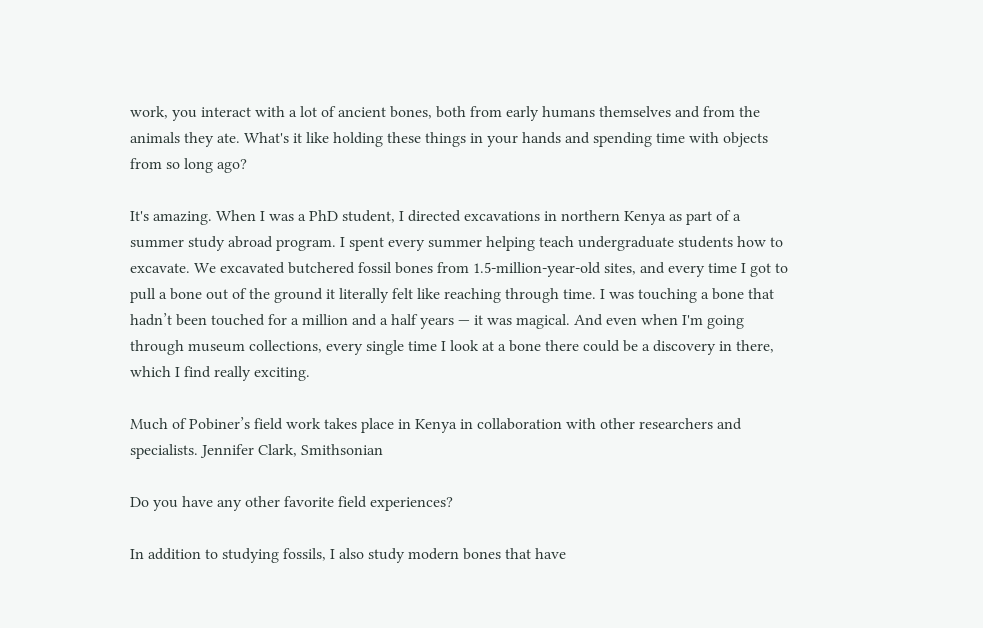work, you interact with a lot of ancient bones, both from early humans themselves and from the animals they ate. What's it like holding these things in your hands and spending time with objects from so long ago?

It's amazing. When I was a PhD student, I directed excavations in northern Kenya as part of a summer study abroad program. I spent every summer helping teach undergraduate students how to excavate. We excavated butchered fossil bones from 1.5-million-year-old sites, and every time I got to pull a bone out of the ground it literally felt like reaching through time. I was touching a bone that hadn’t been touched for a million and a half years — it was magical. And even when I'm going through museum collections, every single time I look at a bone there could be a discovery in there, which I find really exciting.

Much of Pobiner’s field work takes place in Kenya in collaboration with other researchers and specialists. Jennifer Clark, Smithsonian

Do you have any other favorite field experiences?

In addition to studying fossils, I also study modern bones that have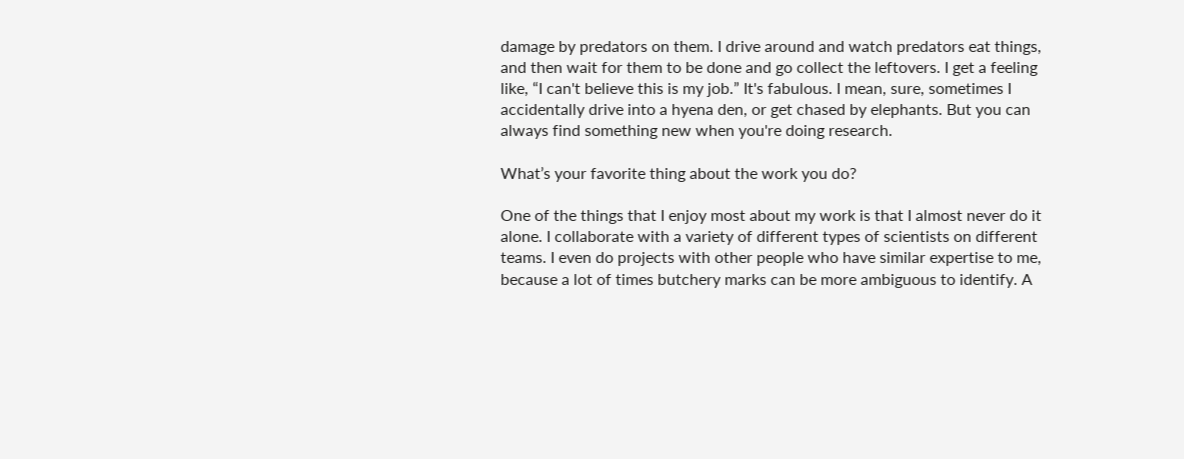damage by predators on them. I drive around and watch predators eat things, and then wait for them to be done and go collect the leftovers. I get a feeling like, “I can't believe this is my job.” It's fabulous. I mean, sure, sometimes I accidentally drive into a hyena den, or get chased by elephants. But you can always find something new when you're doing research.

What’s your favorite thing about the work you do?

One of the things that I enjoy most about my work is that I almost never do it alone. I collaborate with a variety of different types of scientists on different teams. I even do projects with other people who have similar expertise to me, because a lot of times butchery marks can be more ambiguous to identify. A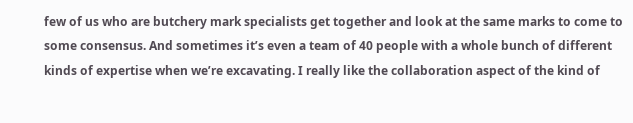few of us who are butchery mark specialists get together and look at the same marks to come to some consensus. And sometimes it’s even a team of 40 people with a whole bunch of different kinds of expertise when we’re excavating. I really like the collaboration aspect of the kind of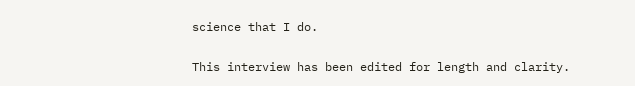science that I do.

This interview has been edited for length and clarity.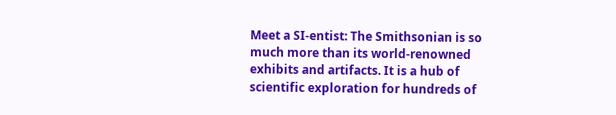Meet a SI-entist: The Smithsonian is so much more than its world-renowned exhibits and artifacts. It is a hub of scientific exploration for hundreds of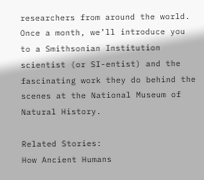researchers from around the world. Once a month, we’ll introduce you to a Smithsonian Institution scientist (or SI-entist) and the fascinating work they do behind the scenes at the National Museum of Natural History.

Related Stories:
How Ancient Humans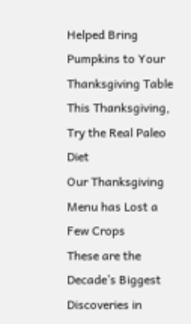Helped Bring Pumpkins to Your Thanksgiving Table
This Thanksgiving, Try the Real Paleo Diet
Our Thanksgiving Menu has Lost a Few Crops
These are the Decade’s Biggest Discoveries in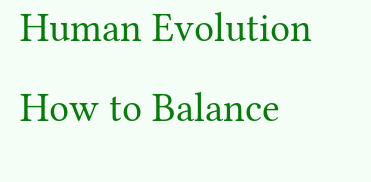Human Evolution
How to Balance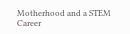Motherhood and a STEM Career